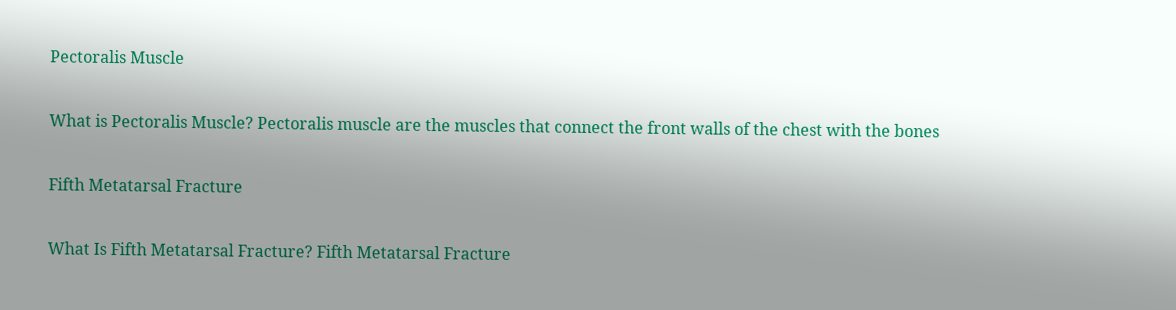Pectoralis Muscle

What is Pectoralis Muscle? Pectoralis muscle are the muscles that connect the front walls of the chest with the bones

Fifth Metatarsal Fracture

What Is Fifth Metatarsal Fracture? Fifth Metatarsal Fracture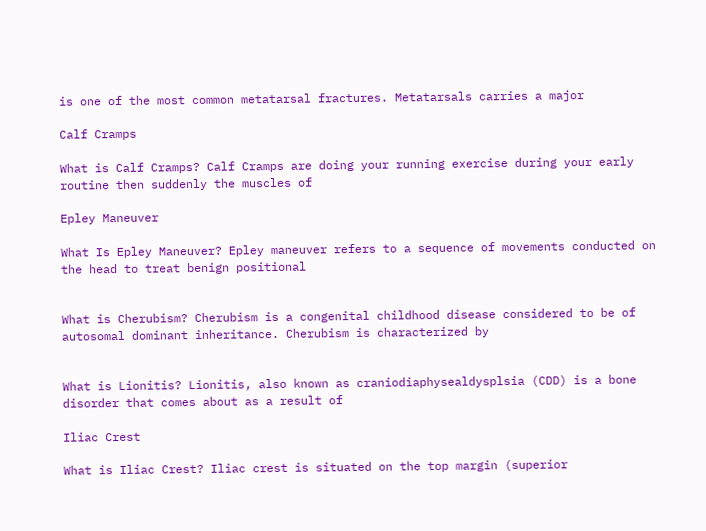is one of the most common metatarsal fractures. Metatarsals carries a major

Calf Cramps

What is Calf Cramps? Calf Cramps are doing your running exercise during your early routine then suddenly the muscles of

Epley Maneuver

What Is Epley Maneuver? Epley maneuver refers to a sequence of movements conducted on the head to treat benign positional


What is Cherubism? Cherubism is a congenital childhood disease considered to be of autosomal dominant inheritance. Cherubism is characterized by


What is Lionitis? Lionitis, also known as craniodiaphysealdysplsia (CDD) is a bone disorder that comes about as a result of

Iliac Crest

What is Iliac Crest? Iliac crest is situated on the top margin (superior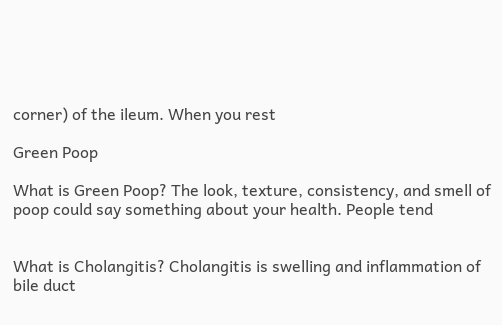corner) of the ileum. When you rest

Green Poop

What is Green Poop? The look, texture, consistency, and smell of poop could say something about your health. People tend


What is Cholangitis? Cholangitis is swelling and inflammation of bile duct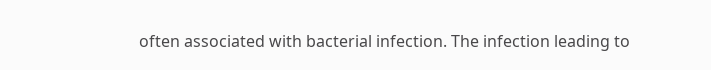often associated with bacterial infection. The infection leading to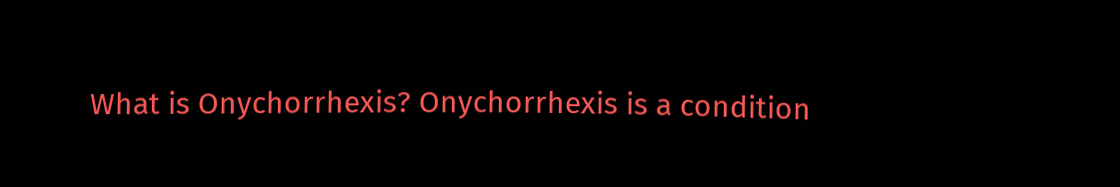What is Onychorrhexis? Onychorrhexis is a condition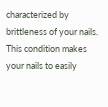characterized by brittleness of your nails. This condition makes your nails to easily